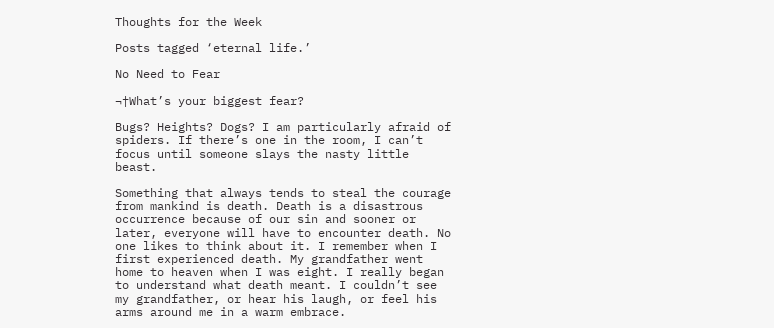Thoughts for the Week

Posts tagged ‘eternal life.’

No Need to Fear

¬†What’s your biggest fear?

Bugs? Heights? Dogs? I am particularly afraid of spiders. If there’s one in the room, I can’t focus until someone slays the nasty little beast.

Something that always tends to steal the courage from mankind is death. Death is a disastrous occurrence because of our sin and sooner or later, everyone will have to encounter death. No one likes to think about it. I remember when I first experienced death. My grandfather went home to heaven when I was eight. I really began to understand what death meant. I couldn’t see my grandfather, or hear his laugh, or feel his arms around me in a warm embrace.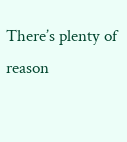There’s plenty of reason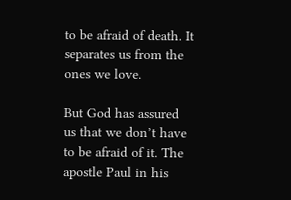to be afraid of death. It separates us from the ones we love.

But God has assured us that we don’t have to be afraid of it. The apostle Paul in his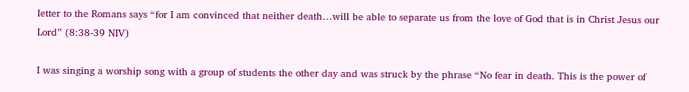letter to the Romans says “for I am convinced that neither death…will be able to separate us from the love of God that is in Christ Jesus our Lord” (8:38-39 NIV)

I was singing a worship song with a group of students the other day and was struck by the phrase “No fear in death. This is the power of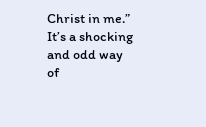Christ in me.” It’s a shocking and odd way of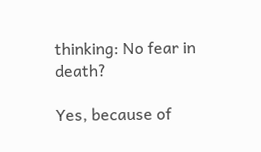thinking: No fear in death?

Yes, because of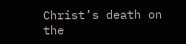Christ’s death on the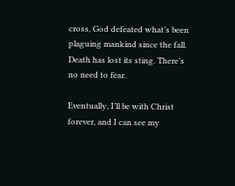cross, God defeated what’s been plaguing mankind since the fall. Death has lost its sting. There’s no need to fear.

Eventually, I’ll be with Christ forever, and I can see my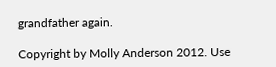grandfather again.

Copyright by Molly Anderson 2012. Use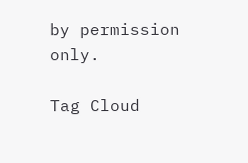by permission only.

Tag Cloud